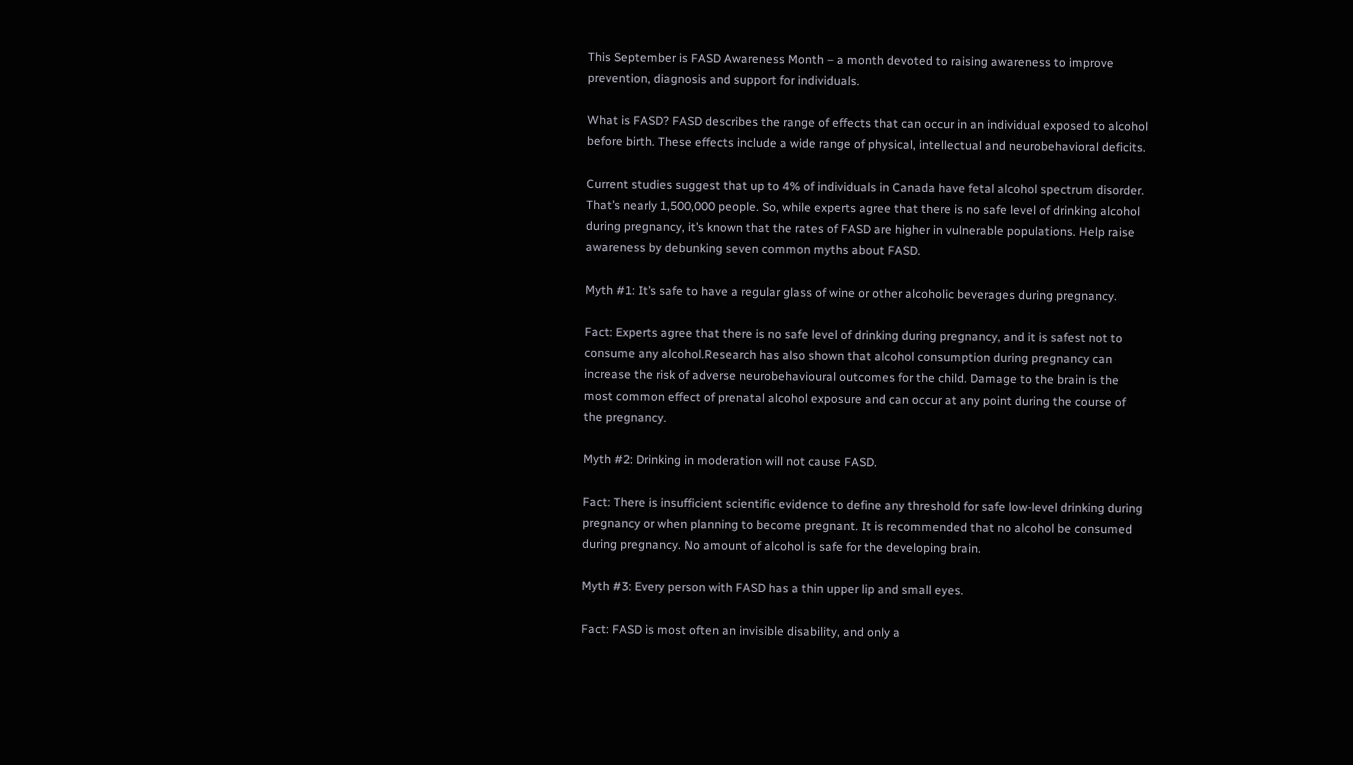This September is FASD Awareness Month – a month devoted to raising awareness to improve prevention, diagnosis and support for individuals.

What is FASD? FASD describes the range of effects that can occur in an individual exposed to alcohol before birth. These effects include a wide range of physical, intellectual and neurobehavioral deficits.

Current studies suggest that up to 4% of individuals in Canada have fetal alcohol spectrum disorder. That’s nearly 1,500,000 people. So, while experts agree that there is no safe level of drinking alcohol during pregnancy, it’s known that the rates of FASD are higher in vulnerable populations. Help raise awareness by debunking seven common myths about FASD.

Myth #1: It’s safe to have a regular glass of wine or other alcoholic beverages during pregnancy.

Fact: Experts agree that there is no safe level of drinking during pregnancy, and it is safest not to consume any alcohol.Research has also shown that alcohol consumption during pregnancy can increase the risk of adverse neurobehavioural outcomes for the child. Damage to the brain is the most common effect of prenatal alcohol exposure and can occur at any point during the course of the pregnancy.

Myth #2: Drinking in moderation will not cause FASD.

Fact: There is insufficient scientific evidence to define any threshold for safe low-level drinking during pregnancy or when planning to become pregnant. It is recommended that no alcohol be consumed during pregnancy. No amount of alcohol is safe for the developing brain.

Myth #3: Every person with FASD has a thin upper lip and small eyes.

Fact: FASD is most often an invisible disability, and only a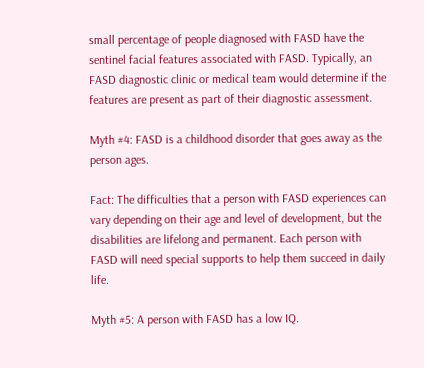small percentage of people diagnosed with FASD have the sentinel facial features associated with FASD. Typically, an FASD diagnostic clinic or medical team would determine if the features are present as part of their diagnostic assessment.

Myth #4: FASD is a childhood disorder that goes away as the person ages.

Fact: The difficulties that a person with FASD experiences can vary depending on their age and level of development, but the disabilities are lifelong and permanent. Each person with FASD will need special supports to help them succeed in daily life.

Myth #5: A person with FASD has a low IQ.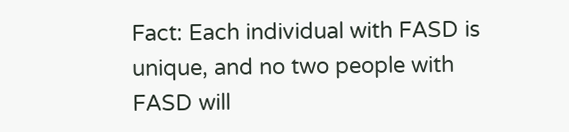Fact: Each individual with FASD is unique, and no two people with FASD will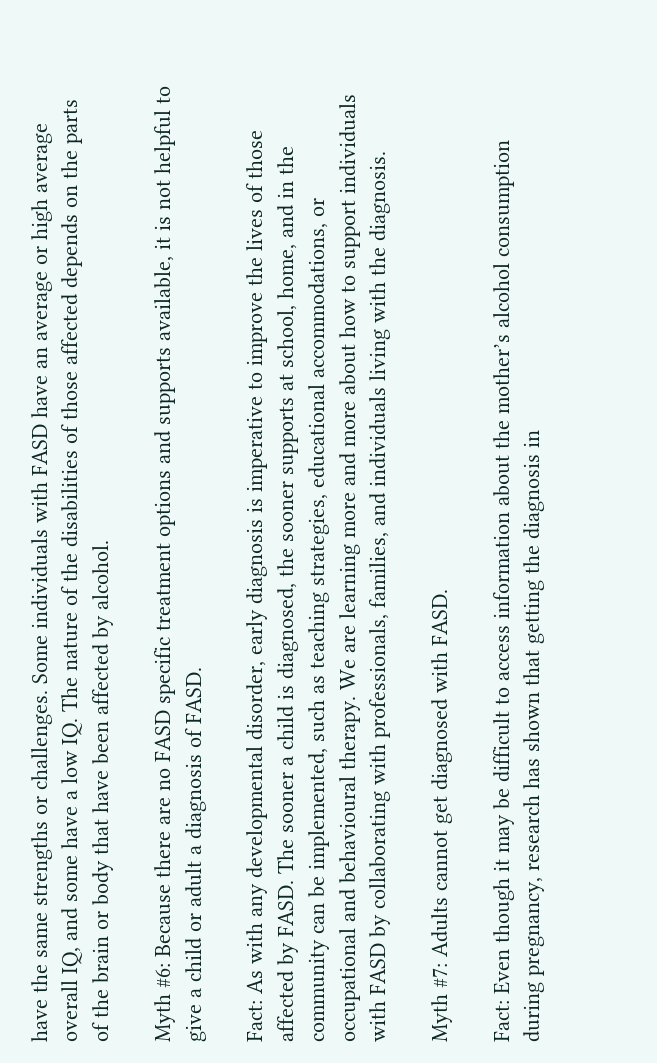have the same strengths or challenges. Some individuals with FASD have an average or high average overall IQ, and some have a low IQ. The nature of the disabilities of those affected depends on the parts of the brain or body that have been affected by alcohol.

Myth #6: Because there are no FASD specific treatment options and supports available, it is not helpful to give a child or adult a diagnosis of FASD.

Fact: As with any developmental disorder, early diagnosis is imperative to improve the lives of those affected by FASD. The sooner a child is diagnosed, the sooner supports at school, home, and in the community can be implemented, such as teaching strategies, educational accommodations, or occupational and behavioural therapy. We are learning more and more about how to support individuals with FASD by collaborating with professionals, families, and individuals living with the diagnosis.

Myth #7: Adults cannot get diagnosed with FASD.

Fact: Even though it may be difficult to access information about the mother’s alcohol consumption during pregnancy, research has shown that getting the diagnosis in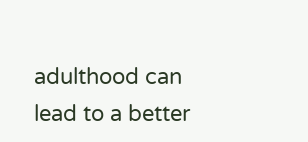adulthood can lead to a better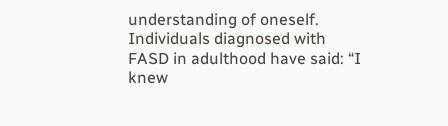understanding of oneself. Individuals diagnosed with FASD in adulthood have said: “I knew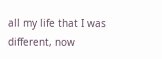all my life that I was different, now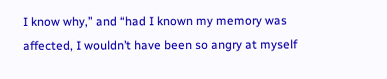I know why,” and “had I known my memory was affected, I wouldn’t have been so angry at myself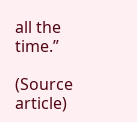all the time.”

(Source article)